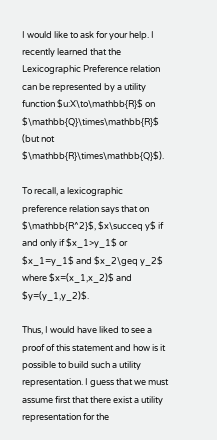I would like to ask for your help. I recently learned that the Lexicographic Preference relation can be represented by a utility function $u:X\to\mathbb{R}$ on $\mathbb{Q}\times\mathbb{R}$ (but not $\mathbb{R}\times\mathbb{Q}$).

To recall, a lexicographic preference relation says that on $\mathbb{R^2}$, $x\succeq y$ if and only if $x_1>y_1$ or $x_1=y_1$ and $x_2\geq y_2$ where $x=(x_1,x_2)$ and $y=(y_1,y_2)$.

Thus, I would have liked to see a proof of this statement and how is it possible to build such a utility representation. I guess that we must assume first that there exist a utility representation for the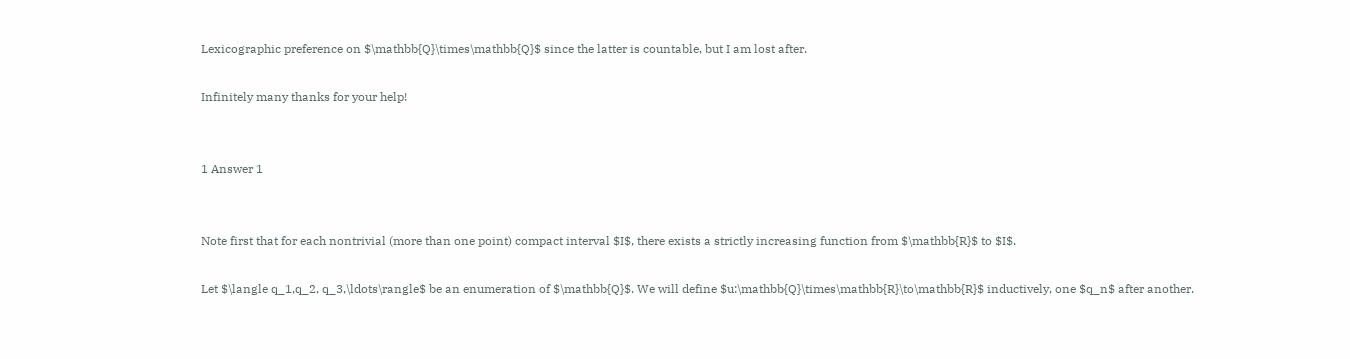Lexicographic preference on $\mathbb{Q}\times\mathbb{Q}$ since the latter is countable, but I am lost after.

Infinitely many thanks for your help!


1 Answer 1


Note first that for each nontrivial (more than one point) compact interval $I$, there exists a strictly increasing function from $\mathbb{R}$ to $I$.

Let $\langle q_1,q_2, q_3,\ldots\rangle$ be an enumeration of $\mathbb{Q}$. We will define $u:\mathbb{Q}\times\mathbb{R}\to\mathbb{R}$ inductively, one $q_n$ after another.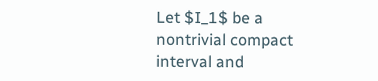Let $I_1$ be a nontrivial compact interval and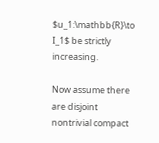$u_1:\mathbb{R}\to I_1$ be strictly increasing.

Now assume there are disjoint nontrivial compact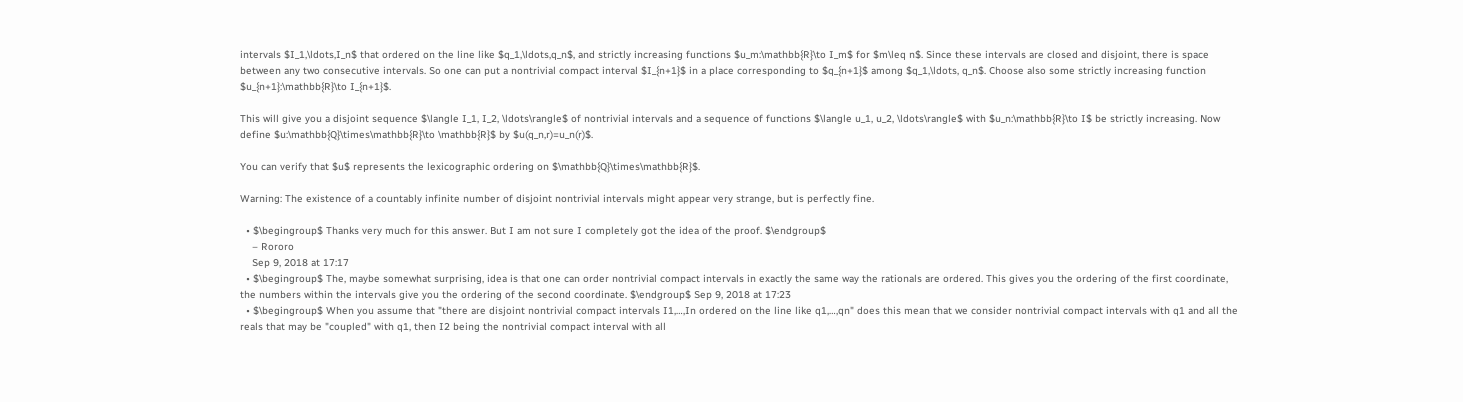intervals $I_1,\ldots,I_n$ that ordered on the line like $q_1,\ldots,q_n$, and strictly increasing functions $u_m:\mathbb{R}\to I_m$ for $m\leq n$. Since these intervals are closed and disjoint, there is space between any two consecutive intervals. So one can put a nontrivial compact interval $I_{n+1}$ in a place corresponding to $q_{n+1}$ among $q_1,\ldots, q_n$. Choose also some strictly increasing function $u_{n+1}:\mathbb{R}\to I_{n+1}$.

This will give you a disjoint sequence $\langle I_1, I_2, \ldots\rangle$ of nontrivial intervals and a sequence of functions $\langle u_1, u_2, \ldots\rangle$ with $u_n:\mathbb{R}\to I$ be strictly increasing. Now define $u:\mathbb{Q}\times\mathbb{R}\to \mathbb{R}$ by $u(q_n,r)=u_n(r)$.

You can verify that $u$ represents the lexicographic ordering on $\mathbb{Q}\times\mathbb{R}$.

Warning: The existence of a countably infinite number of disjoint nontrivial intervals might appear very strange, but is perfectly fine.

  • $\begingroup$ Thanks very much for this answer. But I am not sure I completely got the idea of the proof. $\endgroup$
    – Rororo
    Sep 9, 2018 at 17:17
  • $\begingroup$ The, maybe somewhat surprising, idea is that one can order nontrivial compact intervals in exactly the same way the rationals are ordered. This gives you the ordering of the first coordinate, the numbers within the intervals give you the ordering of the second coordinate. $\endgroup$ Sep 9, 2018 at 17:23
  • $\begingroup$ When you assume that "there are disjoint nontrivial compact intervals I1,…,In ordered on the line like q1,…,qn" does this mean that we consider nontrivial compact intervals with q1 and all the reals that may be "coupled" with q1, then I2 being the nontrivial compact interval with all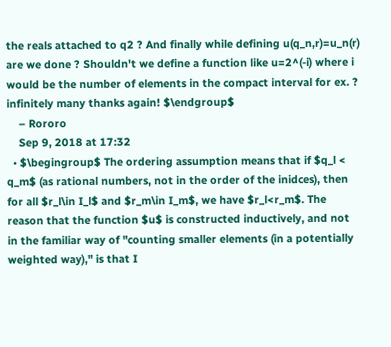the reals attached to q2 ? And finally while defining u(q_n,r)=u_n(r) are we done ? Shouldn't we define a function like u=2^(-i) where i would be the number of elements in the compact interval for ex. ? infinitely many thanks again! $\endgroup$
    – Rororo
    Sep 9, 2018 at 17:32
  • $\begingroup$ The ordering assumption means that if $q_l < q_m$ (as rational numbers, not in the order of the inidces), then for all $r_l\in I_l$ and $r_m\in I_m$, we have $r_l<r_m$. The reason that the function $u$ is constructed inductively, and not in the familiar way of "counting smaller elements (in a potentially weighted way)," is that I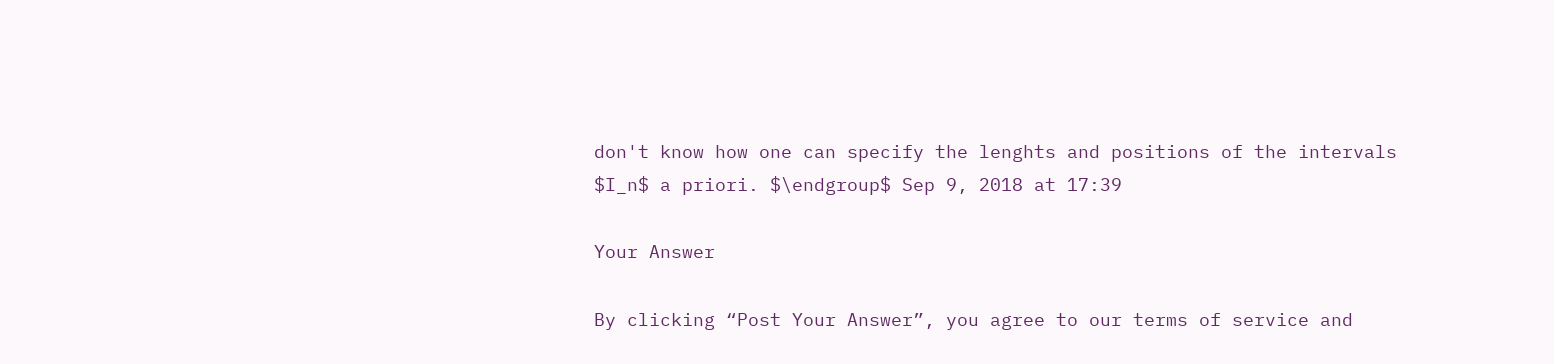don't know how one can specify the lenghts and positions of the intervals $I_n$ a priori. $\endgroup$ Sep 9, 2018 at 17:39

Your Answer

By clicking “Post Your Answer”, you agree to our terms of service and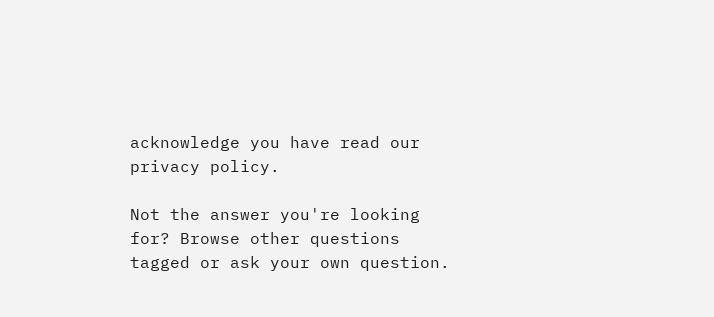acknowledge you have read our privacy policy.

Not the answer you're looking for? Browse other questions tagged or ask your own question.